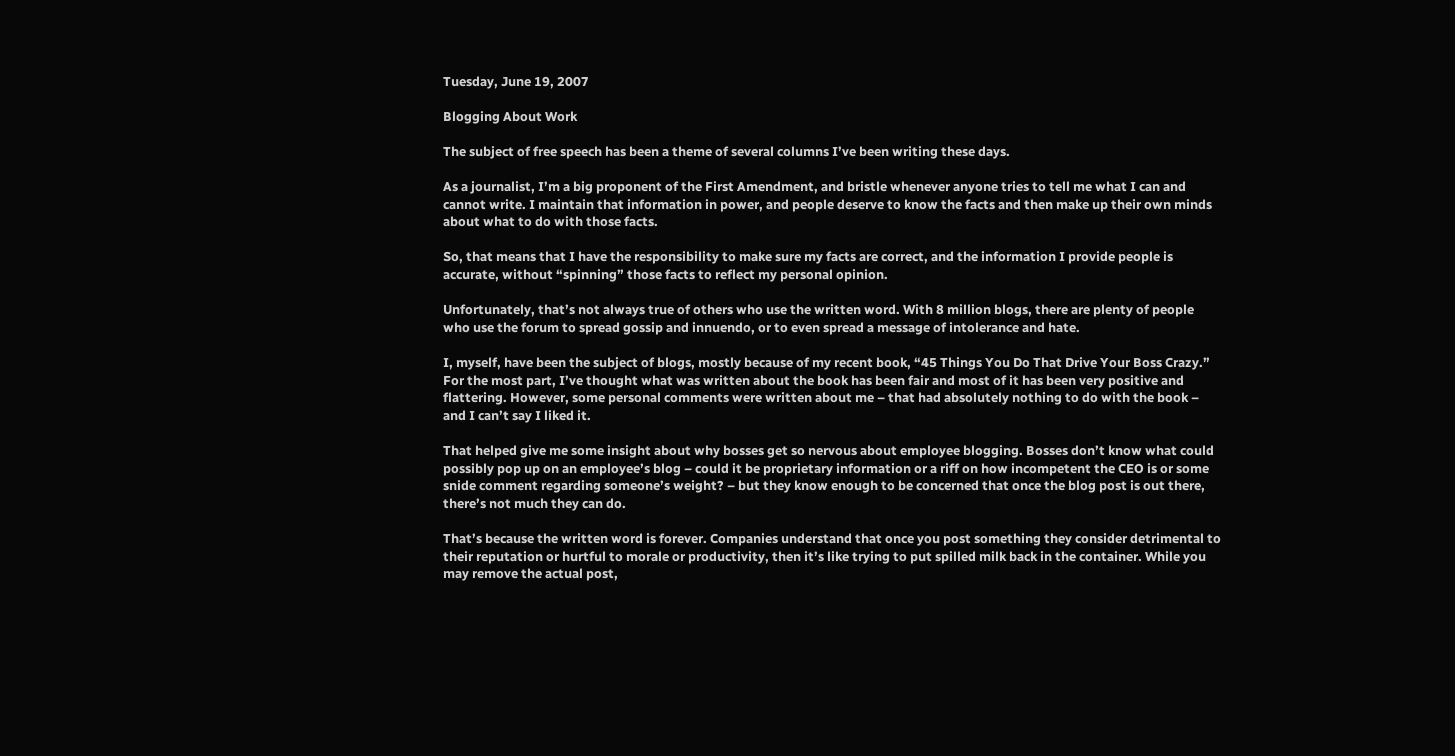Tuesday, June 19, 2007

Blogging About Work

The subject of free speech has been a theme of several columns I’ve been writing these days.

As a journalist, I’m a big proponent of the First Amendment, and bristle whenever anyone tries to tell me what I can and cannot write. I maintain that information in power, and people deserve to know the facts and then make up their own minds about what to do with those facts.

So, that means that I have the responsibility to make sure my facts are correct, and the information I provide people is accurate, without “spinning” those facts to reflect my personal opinion.

Unfortunately, that’s not always true of others who use the written word. With 8 million blogs, there are plenty of people who use the forum to spread gossip and innuendo, or to even spread a message of intolerance and hate.

I, myself, have been the subject of blogs, mostly because of my recent book, “45 Things You Do That Drive Your Boss Crazy.” For the most part, I’ve thought what was written about the book has been fair and most of it has been very positive and flattering. However, some personal comments were written about me – that had absolutely nothing to do with the book – and I can’t say I liked it.

That helped give me some insight about why bosses get so nervous about employee blogging. Bosses don’t know what could possibly pop up on an employee’s blog – could it be proprietary information or a riff on how incompetent the CEO is or some snide comment regarding someone’s weight? – but they know enough to be concerned that once the blog post is out there, there’s not much they can do.

That’s because the written word is forever. Companies understand that once you post something they consider detrimental to their reputation or hurtful to morale or productivity, then it’s like trying to put spilled milk back in the container. While you may remove the actual post,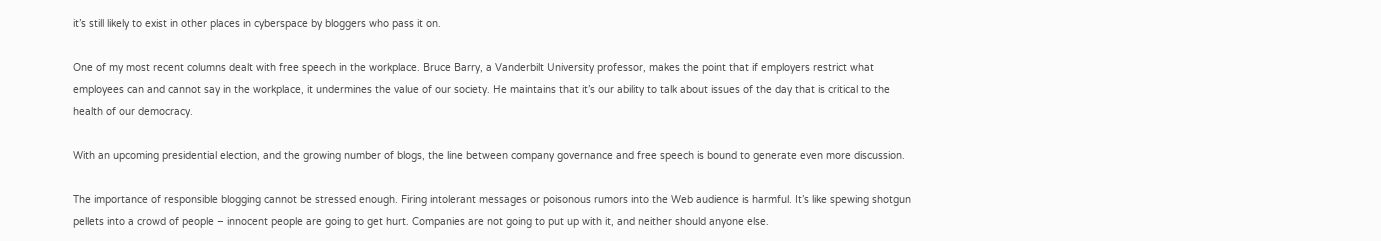it’s still likely to exist in other places in cyberspace by bloggers who pass it on.

One of my most recent columns dealt with free speech in the workplace. Bruce Barry, a Vanderbilt University professor, makes the point that if employers restrict what employees can and cannot say in the workplace, it undermines the value of our society. He maintains that it’s our ability to talk about issues of the day that is critical to the health of our democracy.

With an upcoming presidential election, and the growing number of blogs, the line between company governance and free speech is bound to generate even more discussion.

The importance of responsible blogging cannot be stressed enough. Firing intolerant messages or poisonous rumors into the Web audience is harmful. It’s like spewing shotgun pellets into a crowd of people – innocent people are going to get hurt. Companies are not going to put up with it, and neither should anyone else.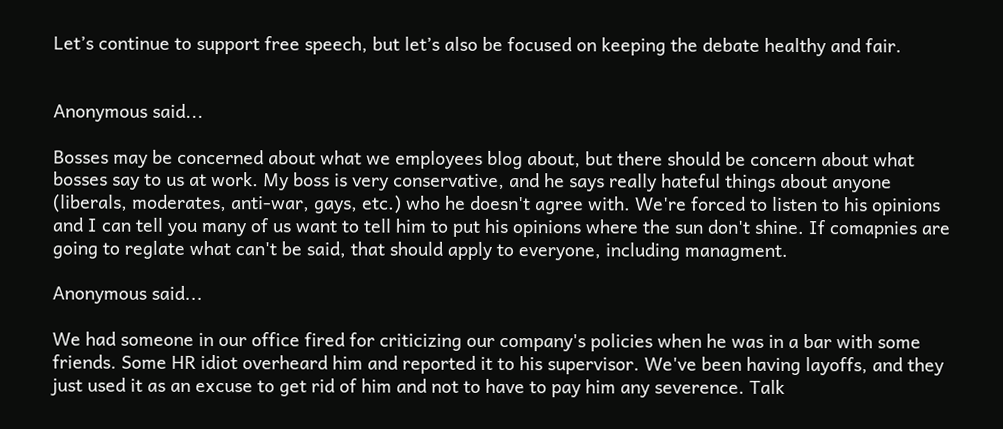Let’s continue to support free speech, but let’s also be focused on keeping the debate healthy and fair.


Anonymous said...

Bosses may be concerned about what we employees blog about, but there should be concern about what bosses say to us at work. My boss is very conservative, and he says really hateful things about anyone (liberals, moderates, anti-war, gays, etc.) who he doesn't agree with. We're forced to listen to his opinions and I can tell you many of us want to tell him to put his opinions where the sun don't shine. If comapnies are going to reglate what can't be said, that should apply to everyone, including managment.

Anonymous said...

We had someone in our office fired for criticizing our company's policies when he was in a bar with some friends. Some HR idiot overheard him and reported it to his supervisor. We've been having layoffs, and they just used it as an excuse to get rid of him and not to have to pay him any severence. Talk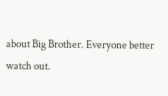about Big Brother. Everyone better watch out.